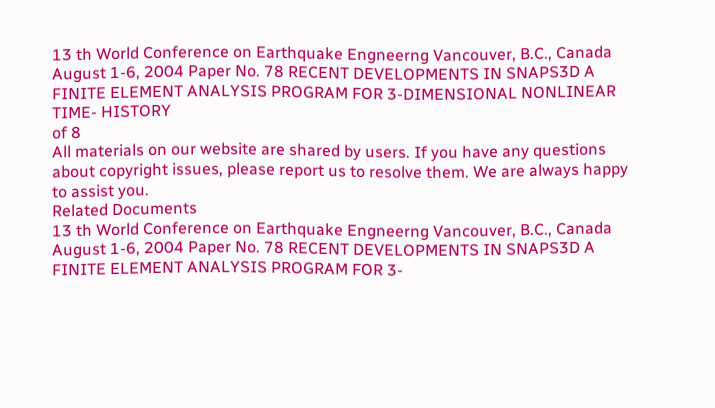13 th World Conference on Earthquake Engneerng Vancouver, B.C., Canada August 1-6, 2004 Paper No. 78 RECENT DEVELOPMENTS IN SNAPS3D A FINITE ELEMENT ANALYSIS PROGRAM FOR 3-DIMENSIONAL NONLINEAR TIME- HISTORY
of 8
All materials on our website are shared by users. If you have any questions about copyright issues, please report us to resolve them. We are always happy to assist you.
Related Documents
13 th World Conference on Earthquake Engneerng Vancouver, B.C., Canada August 1-6, 2004 Paper No. 78 RECENT DEVELOPMENTS IN SNAPS3D A FINITE ELEMENT ANALYSIS PROGRAM FOR 3-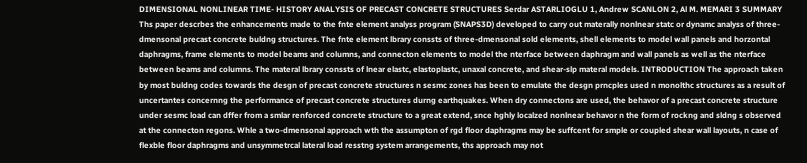DIMENSIONAL NONLINEAR TIME- HISTORY ANALYSIS OF PRECAST CONCRETE STRUCTURES Serdar ASTARLIOGLU 1, Andrew SCANLON 2, Al M. MEMARI 3 SUMMARY Ths paper descrbes the enhancements made to the fnte element analyss program (SNAPS3D) developed to carry out materally nonlnear statc or dynamc analyss of three-dmensonal precast concrete buldng structures. The fnte element lbrary conssts of three-dmensonal sold elements, shell elements to model wall panels and horzontal daphragms, frame elements to model beams and columns, and connecton elements to model the nterface between daphragm and wall panels as well as the nterface between beams and columns. The materal lbrary conssts of lnear elastc, elastoplastc, unaxal concrete, and shear-slp materal models. INTRODUCTION The approach taken by most buldng codes towards the desgn of precast concrete structures n sesmc zones has been to emulate the desgn prncples used n monolthc structures as a result of uncertantes concernng the performance of precast concrete structures durng earthquakes. When dry connectons are used, the behavor of a precast concrete structure under sesmc load can dffer from a smlar renforced concrete structure to a great extend, snce hghly localzed nonlnear behavor n the form of rockng and sldng s observed at the connecton regons. Whle a two-dmensonal approach wth the assumpton of rgd floor daphragms may be suffcent for smple or coupled shear wall layouts, n case of flexble floor daphragms and unsymmetrcal lateral load resstng system arrangements, ths approach may not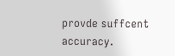provde suffcent accuracy.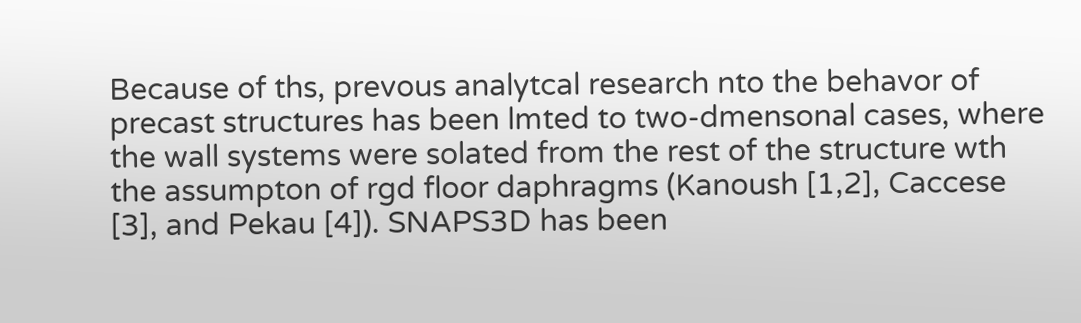Because of ths, prevous analytcal research nto the behavor of precast structures has been lmted to two-dmensonal cases, where the wall systems were solated from the rest of the structure wth the assumpton of rgd floor daphragms (Kanoush [1,2], Caccese [3], and Pekau [4]). SNAPS3D has been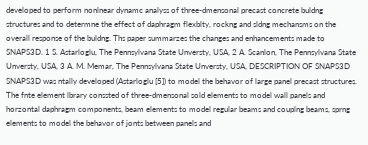developed to perform nonlnear dynamc analyss of three-dmensonal precast concrete buldng structures and to determne the effect of daphragm flexblty, rockng and sldng mechansms on the overall response of the buldng. Ths paper summarzes the changes and enhancements made to SNAPS3D. 1 S. Astarloglu, The Pennsylvana State Unversty, USA, 2 A. Scanlon, The Pennsylvana State Unversty, USA, 3 A. M. Memar, The Pennsylvana State Unversty, USA, DESCRIPTION OF SNAPS3D SNAPS3D was ntally developed (Astarloglu [5]) to model the behavor of large panel precast structures. The fnte element lbrary conssted of three-dmensonal sold elements to model wall panels and horzontal daphragm components, beam elements to model regular beams and couplng beams, sprng elements to model the behavor of jonts between panels and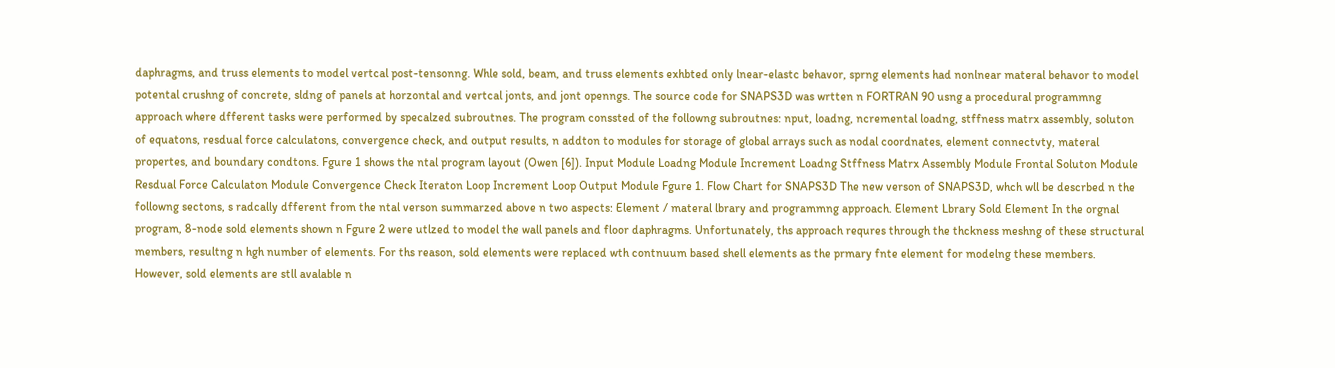daphragms, and truss elements to model vertcal post-tensonng. Whle sold, beam, and truss elements exhbted only lnear-elastc behavor, sprng elements had nonlnear materal behavor to model potental crushng of concrete, sldng of panels at horzontal and vertcal jonts, and jont openngs. The source code for SNAPS3D was wrtten n FORTRAN 90 usng a procedural programmng approach where dfferent tasks were performed by specalzed subroutnes. The program conssted of the followng subroutnes: nput, loadng, ncremental loadng, stffness matrx assembly, soluton of equatons, resdual force calculatons, convergence check, and output results, n addton to modules for storage of global arrays such as nodal coordnates, element connectvty, materal propertes, and boundary condtons. Fgure 1 shows the ntal program layout (Owen [6]). Input Module Loadng Module Increment Loadng Stffness Matrx Assembly Module Frontal Soluton Module Resdual Force Calculaton Module Convergence Check Iteraton Loop Increment Loop Output Module Fgure 1. Flow Chart for SNAPS3D The new verson of SNAPS3D, whch wll be descrbed n the followng sectons, s radcally dfferent from the ntal verson summarzed above n two aspects: Element / materal lbrary and programmng approach. Element Lbrary Sold Element In the orgnal program, 8-node sold elements shown n Fgure 2 were utlzed to model the wall panels and floor daphragms. Unfortunately, ths approach requres through the thckness meshng of these structural members, resultng n hgh number of elements. For ths reason, sold elements were replaced wth contnuum based shell elements as the prmary fnte element for modelng these members. However, sold elements are stll avalable n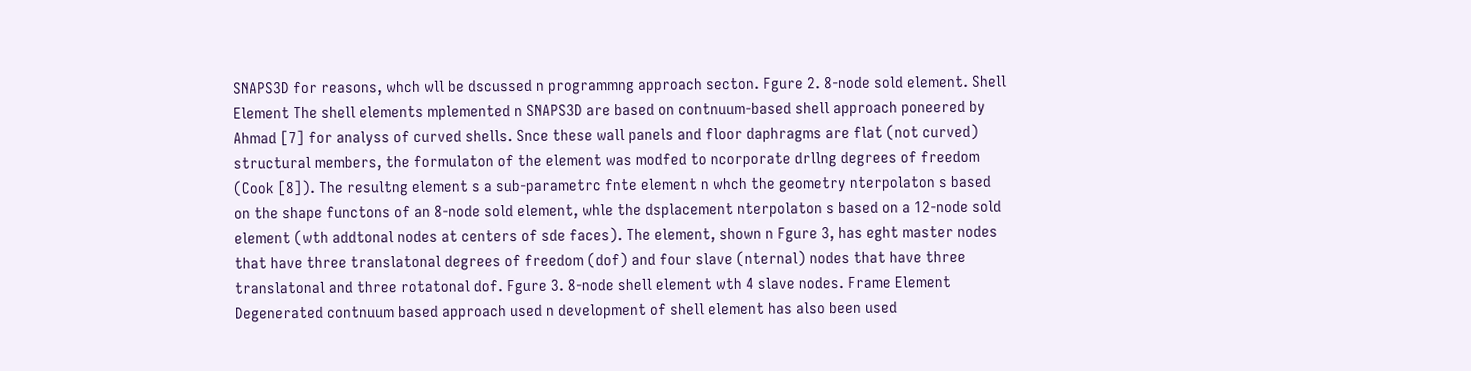SNAPS3D for reasons, whch wll be dscussed n programmng approach secton. Fgure 2. 8-node sold element. Shell Element The shell elements mplemented n SNAPS3D are based on contnuum-based shell approach poneered by Ahmad [7] for analyss of curved shells. Snce these wall panels and floor daphragms are flat (not curved) structural members, the formulaton of the element was modfed to ncorporate drllng degrees of freedom (Cook [8]). The resultng element s a sub-parametrc fnte element n whch the geometry nterpolaton s based on the shape functons of an 8-node sold element, whle the dsplacement nterpolaton s based on a 12-node sold element (wth addtonal nodes at centers of sde faces). The element, shown n Fgure 3, has eght master nodes that have three translatonal degrees of freedom (dof) and four slave (nternal) nodes that have three translatonal and three rotatonal dof. Fgure 3. 8-node shell element wth 4 slave nodes. Frame Element Degenerated contnuum based approach used n development of shell element has also been used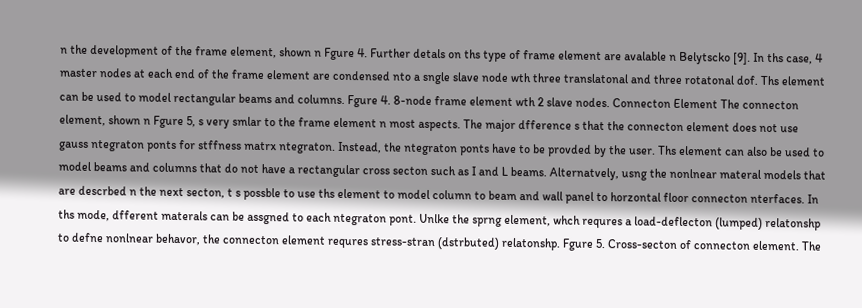n the development of the frame element, shown n Fgure 4. Further detals on ths type of frame element are avalable n Belytscko [9]. In ths case, 4 master nodes at each end of the frame element are condensed nto a sngle slave node wth three translatonal and three rotatonal dof. Ths element can be used to model rectangular beams and columns. Fgure 4. 8-node frame element wth 2 slave nodes. Connecton Element The connecton element, shown n Fgure 5, s very smlar to the frame element n most aspects. The major dfference s that the connecton element does not use gauss ntegraton ponts for stffness matrx ntegraton. Instead, the ntegraton ponts have to be provded by the user. Ths element can also be used to model beams and columns that do not have a rectangular cross secton such as I and L beams. Alternatvely, usng the nonlnear materal models that are descrbed n the next secton, t s possble to use ths element to model column to beam and wall panel to horzontal floor connecton nterfaces. In ths mode, dfferent materals can be assgned to each ntegraton pont. Unlke the sprng element, whch requres a load-deflecton (lumped) relatonshp to defne nonlnear behavor, the connecton element requres stress-stran (dstrbuted) relatonshp. Fgure 5. Cross-secton of connecton element. The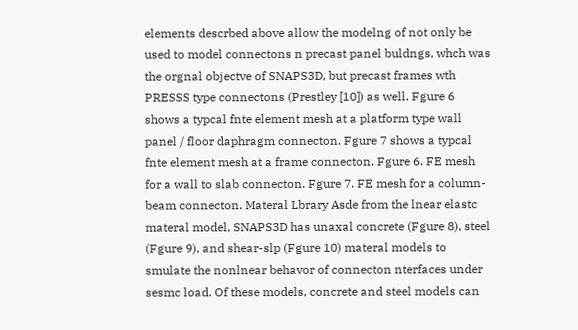elements descrbed above allow the modelng of not only be used to model connectons n precast panel buldngs, whch was the orgnal objectve of SNAPS3D, but precast frames wth PRESSS type connectons (Prestley [10]) as well. Fgure 6 shows a typcal fnte element mesh at a platform type wall panel / floor daphragm connecton. Fgure 7 shows a typcal fnte element mesh at a frame connecton. Fgure 6. FE mesh for a wall to slab connecton. Fgure 7. FE mesh for a column-beam connecton. Materal Lbrary Asde from the lnear elastc materal model, SNAPS3D has unaxal concrete (Fgure 8), steel (Fgure 9), and shear-slp (Fgure 10) materal models to smulate the nonlnear behavor of connecton nterfaces under sesmc load. Of these models, concrete and steel models can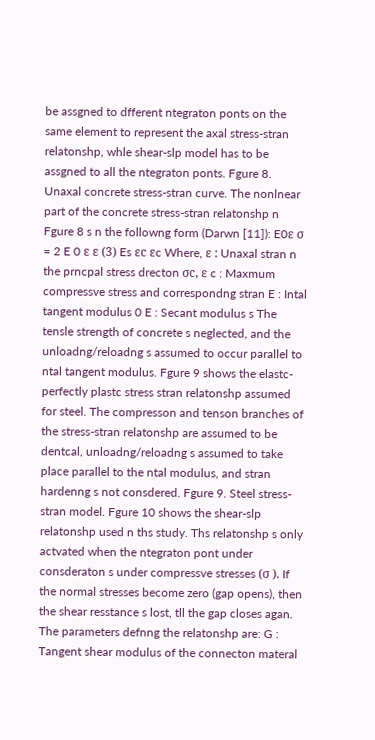be assgned to dfferent ntegraton ponts on the same element to represent the axal stress-stran relatonshp, whle shear-slp model has to be assgned to all the ntegraton ponts. Fgure 8. Unaxal concrete stress-stran curve. The nonlnear part of the concrete stress-stran relatonshp n Fgure 8 s n the followng form (Darwn [11]): E0ε σ = 2 E 0 ε ε (3) Es εc εc Where, ε : Unaxal stran n the prncpal stress drecton σc, ε c : Maxmum compressve stress and correspondng stran E : Intal tangent modulus 0 E : Secant modulus s The tensle strength of concrete s neglected, and the unloadng/reloadng s assumed to occur parallel to ntal tangent modulus. Fgure 9 shows the elastc-perfectly plastc stress stran relatonshp assumed for steel. The compresson and tenson branches of the stress-stran relatonshp are assumed to be dentcal, unloadng/reloadng s assumed to take place parallel to the ntal modulus, and stran hardenng s not consdered. Fgure 9. Steel stress-stran model. Fgure 10 shows the shear-slp relatonshp used n ths study. Ths relatonshp s only actvated when the ntegraton pont under consderaton s under compressve stresses (σ ). If the normal stresses become zero (gap opens), then the shear resstance s lost, tll the gap closes agan. The parameters defnng the relatonshp are: G : Tangent shear modulus of the connecton materal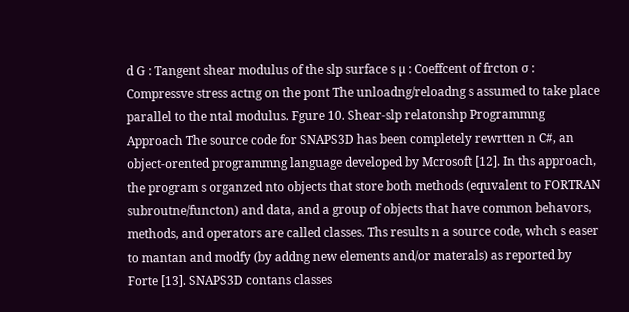d G : Tangent shear modulus of the slp surface s µ : Coeffcent of frcton σ : Compressve stress actng on the pont The unloadng/reloadng s assumed to take place parallel to the ntal modulus. Fgure 10. Shear-slp relatonshp Programmng Approach The source code for SNAPS3D has been completely rewrtten n C#, an object-orented programmng language developed by Mcrosoft [12]. In ths approach, the program s organzed nto objects that store both methods (equvalent to FORTRAN subroutne/functon) and data, and a group of objects that have common behavors, methods, and operators are called classes. Ths results n a source code, whch s easer to mantan and modfy (by addng new elements and/or materals) as reported by Forte [13]. SNAPS3D contans classes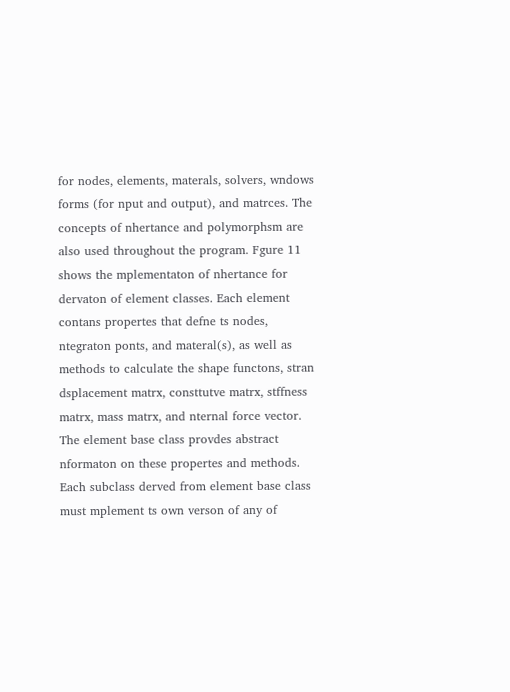for nodes, elements, materals, solvers, wndows forms (for nput and output), and matrces. The concepts of nhertance and polymorphsm are also used throughout the program. Fgure 11 shows the mplementaton of nhertance for dervaton of element classes. Each element contans propertes that defne ts nodes, ntegraton ponts, and materal(s), as well as methods to calculate the shape functons, stran dsplacement matrx, consttutve matrx, stffness matrx, mass matrx, and nternal force vector. The element base class provdes abstract nformaton on these propertes and methods. Each subclass derved from element base class must mplement ts own verson of any of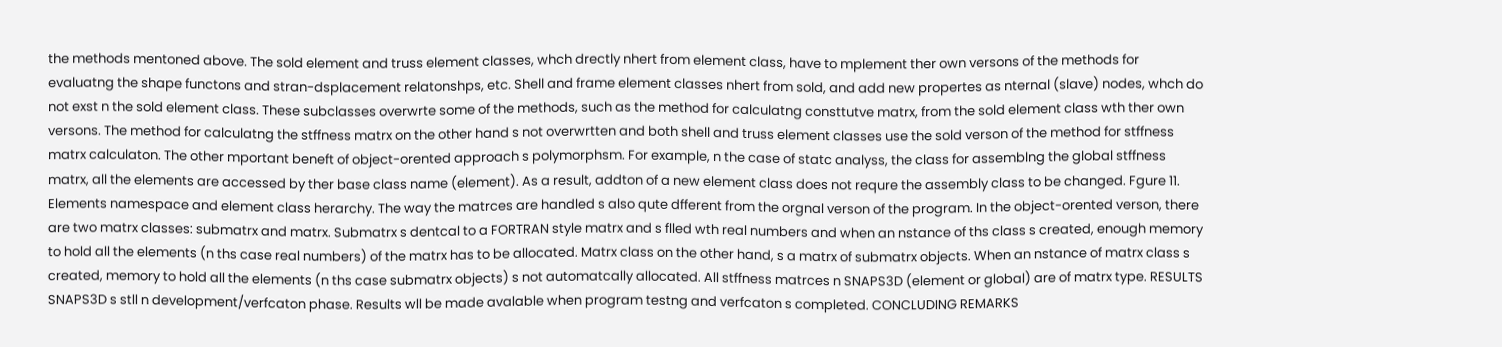the methods mentoned above. The sold element and truss element classes, whch drectly nhert from element class, have to mplement ther own versons of the methods for evaluatng the shape functons and stran-dsplacement relatonshps, etc. Shell and frame element classes nhert from sold, and add new propertes as nternal (slave) nodes, whch do not exst n the sold element class. These subclasses overwrte some of the methods, such as the method for calculatng consttutve matrx, from the sold element class wth ther own versons. The method for calculatng the stffness matrx on the other hand s not overwrtten and both shell and truss element classes use the sold verson of the method for stffness matrx calculaton. The other mportant beneft of object-orented approach s polymorphsm. For example, n the case of statc analyss, the class for assemblng the global stffness matrx, all the elements are accessed by ther base class name (element). As a result, addton of a new element class does not requre the assembly class to be changed. Fgure 11. Elements namespace and element class herarchy. The way the matrces are handled s also qute dfferent from the orgnal verson of the program. In the object-orented verson, there are two matrx classes: submatrx and matrx. Submatrx s dentcal to a FORTRAN style matrx and s flled wth real numbers and when an nstance of ths class s created, enough memory to hold all the elements (n ths case real numbers) of the matrx has to be allocated. Matrx class on the other hand, s a matrx of submatrx objects. When an nstance of matrx class s created, memory to hold all the elements (n ths case submatrx objects) s not automatcally allocated. All stffness matrces n SNAPS3D (element or global) are of matrx type. RESULTS SNAPS3D s stll n development/verfcaton phase. Results wll be made avalable when program testng and verfcaton s completed. CONCLUDING REMARKS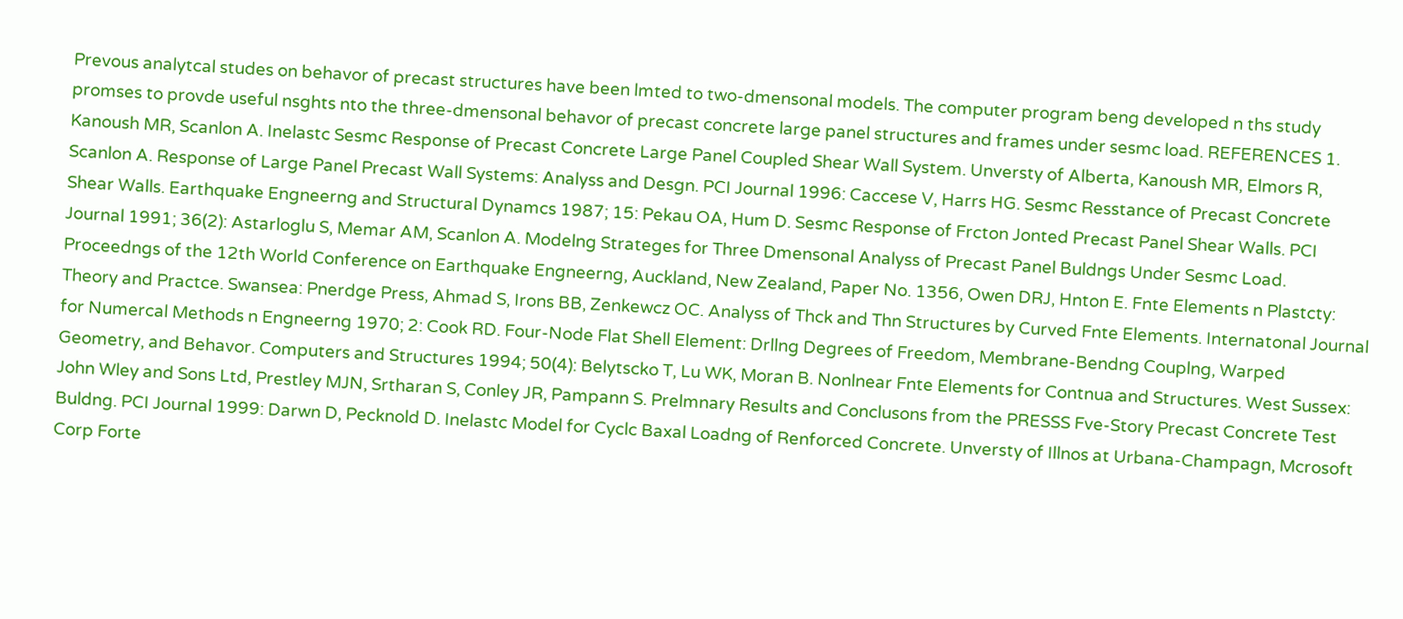Prevous analytcal studes on behavor of precast structures have been lmted to two-dmensonal models. The computer program beng developed n ths study promses to provde useful nsghts nto the three-dmensonal behavor of precast concrete large panel structures and frames under sesmc load. REFERENCES 1. Kanoush MR, Scanlon A. Inelastc Sesmc Response of Precast Concrete Large Panel Coupled Shear Wall System. Unversty of Alberta, Kanoush MR, Elmors R, Scanlon A. Response of Large Panel Precast Wall Systems: Analyss and Desgn. PCI Journal 1996: Caccese V, Harrs HG. Sesmc Resstance of Precast Concrete Shear Walls. Earthquake Engneerng and Structural Dynamcs 1987; 15: Pekau OA, Hum D. Sesmc Response of Frcton Jonted Precast Panel Shear Walls. PCI Journal 1991; 36(2): Astarloglu S, Memar AM, Scanlon A. Modelng Strateges for Three Dmensonal Analyss of Precast Panel Buldngs Under Sesmc Load. Proceedngs of the 12th World Conference on Earthquake Engneerng, Auckland, New Zealand, Paper No. 1356, Owen DRJ, Hnton E. Fnte Elements n Plastcty: Theory and Practce. Swansea: Pnerdge Press, Ahmad S, Irons BB, Zenkewcz OC. Analyss of Thck and Thn Structures by Curved Fnte Elements. Internatonal Journal for Numercal Methods n Engneerng 1970; 2: Cook RD. Four-Node Flat Shell Element: Drllng Degrees of Freedom, Membrane-Bendng Couplng, Warped Geometry, and Behavor. Computers and Structures 1994; 50(4): Belytscko T, Lu WK, Moran B. Nonlnear Fnte Elements for Contnua and Structures. West Sussex: John Wley and Sons Ltd, Prestley MJN, Srtharan S, Conley JR, Pampann S. Prelmnary Results and Conclusons from the PRESSS Fve-Story Precast Concrete Test Buldng. PCI Journal 1999: Darwn D, Pecknold D. Inelastc Model for Cyclc Baxal Loadng of Renforced Concrete. Unversty of Illnos at Urbana-Champagn, Mcrosoft Corp Forte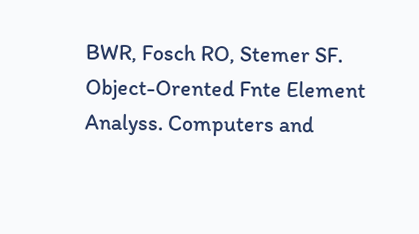BWR, Fosch RO, Stemer SF. Object-Orented Fnte Element Analyss. Computers and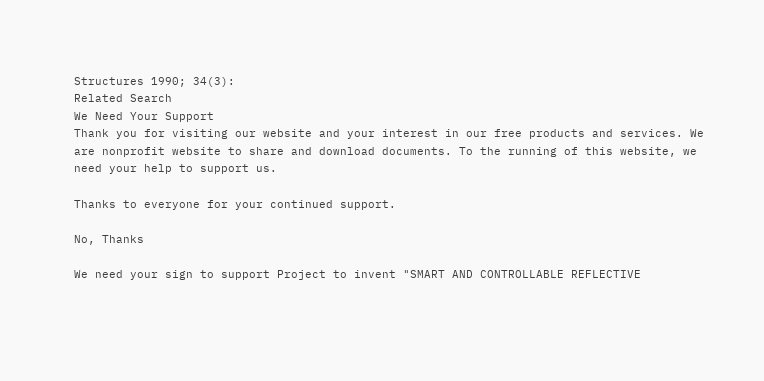Structures 1990; 34(3):
Related Search
We Need Your Support
Thank you for visiting our website and your interest in our free products and services. We are nonprofit website to share and download documents. To the running of this website, we need your help to support us.

Thanks to everyone for your continued support.

No, Thanks

We need your sign to support Project to invent "SMART AND CONTROLLABLE REFLECTIVE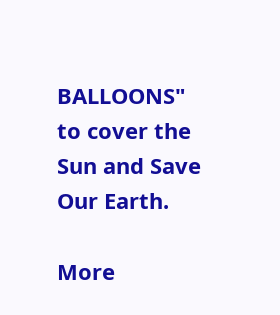BALLOONS" to cover the Sun and Save Our Earth.

More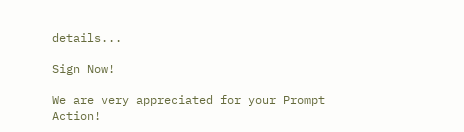details...

Sign Now!

We are very appreciated for your Prompt Action!